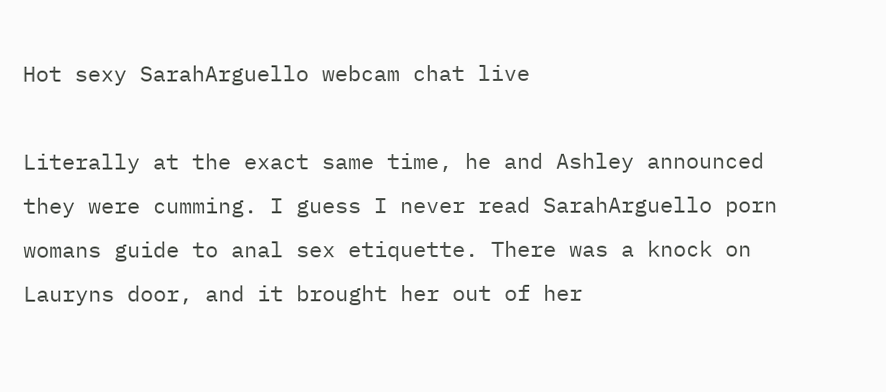Hot sexy SarahArguello webcam chat live

Literally at the exact same time, he and Ashley announced they were cumming. I guess I never read SarahArguello porn womans guide to anal sex etiquette. There was a knock on Lauryns door, and it brought her out of her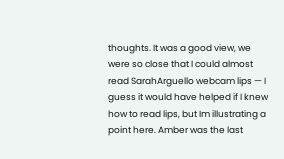thoughts. It was a good view, we were so close that I could almost read SarahArguello webcam lips — I guess it would have helped if I knew how to read lips, but Im illustrating a point here. Amber was the last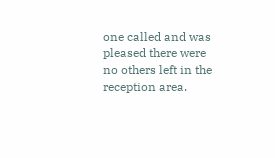one called and was pleased there were no others left in the reception area.